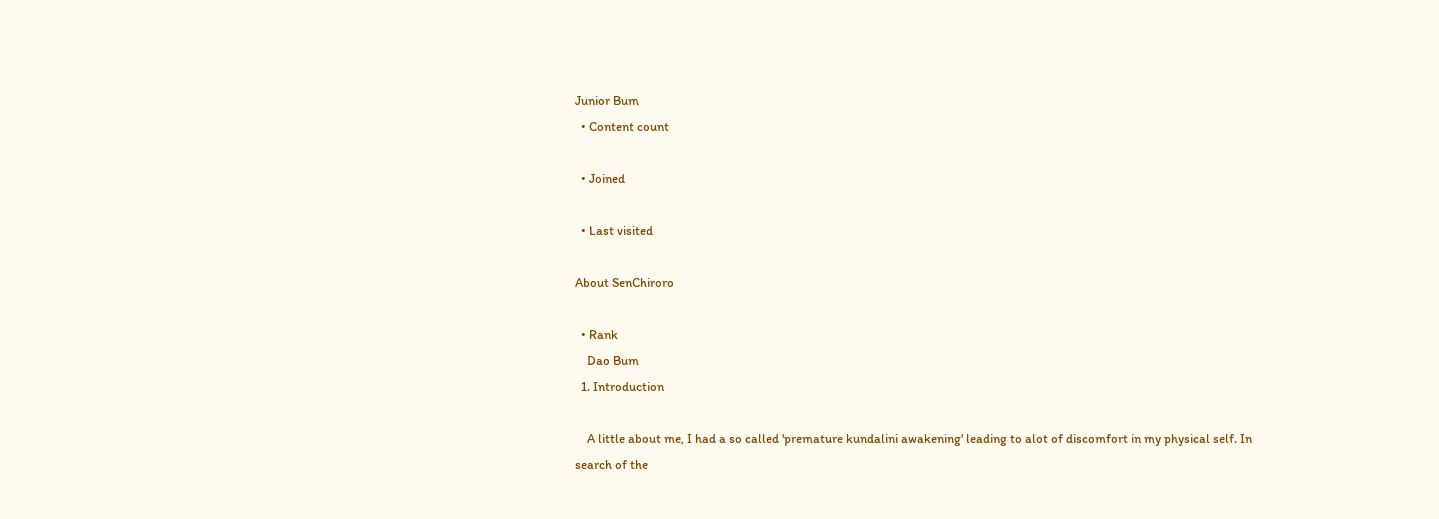Junior Bum
  • Content count

  • Joined

  • Last visited

About SenChiroro

  • Rank
    Dao Bum
  1. Introduction

    A little about me, I had a so called 'premature kundalini awakening' leading to alot of discomfort in my physical self. In search of the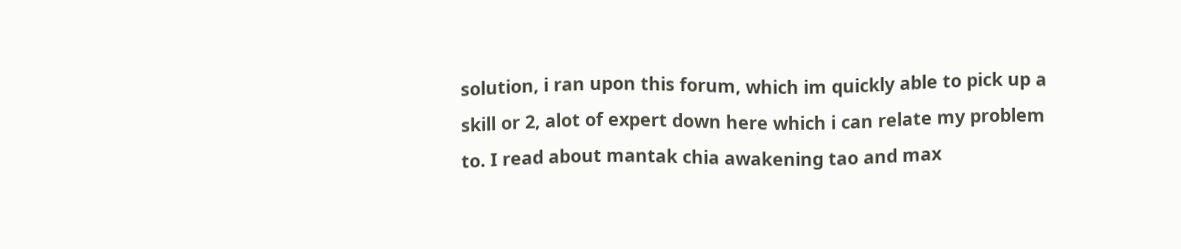solution, i ran upon this forum, which im quickly able to pick up a skill or 2, alot of expert down here which i can relate my problem to. I read about mantak chia awakening tao and max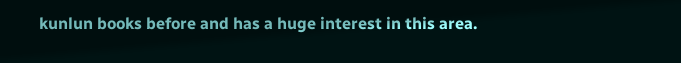kunlun books before and has a huge interest in this area.